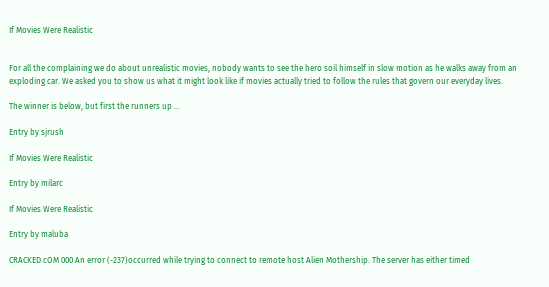If Movies Were Realistic


For all the complaining we do about unrealistic movies, nobody wants to see the hero soil himself in slow motion as he walks away from an exploding car. We asked you to show us what it might look like if movies actually tried to follow the rules that govern our everyday lives.

The winner is below, but first the runners up ...

Entry by sjrush

If Movies Were Realistic

Entry by milarc

If Movies Were Realistic

Entry by maluba

CRACKED.cOM 000 An error (-237)occurred while trying to connect to remote host Alien Mothership. The server has either timed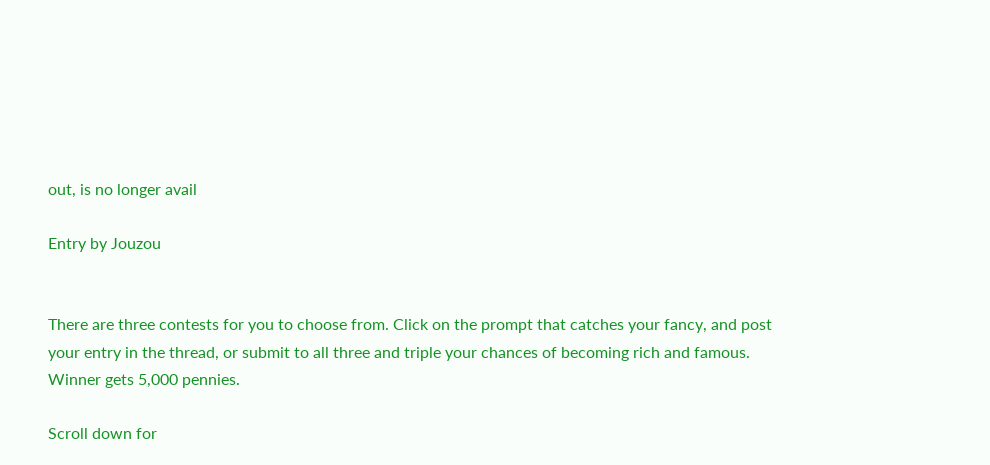out, is no longer avail

Entry by Jouzou


There are three contests for you to choose from. Click on the prompt that catches your fancy, and post your entry in the thread, or submit to all three and triple your chances of becoming rich and famous. Winner gets 5,000 pennies.

Scroll down for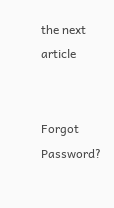the next article


Forgot Password?